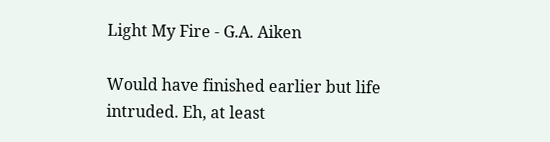Light My Fire - G.A. Aiken

Would have finished earlier but life intruded. Eh, at least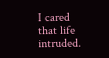I cared that life intruded.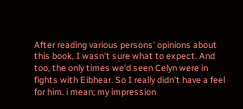After reading various persons' opinions about this book, I wasn't sure what to expect. And too, the only times we'd seen Celyn were in fights with Eibhear. So I really didn't have a feel for him. i mean; my impression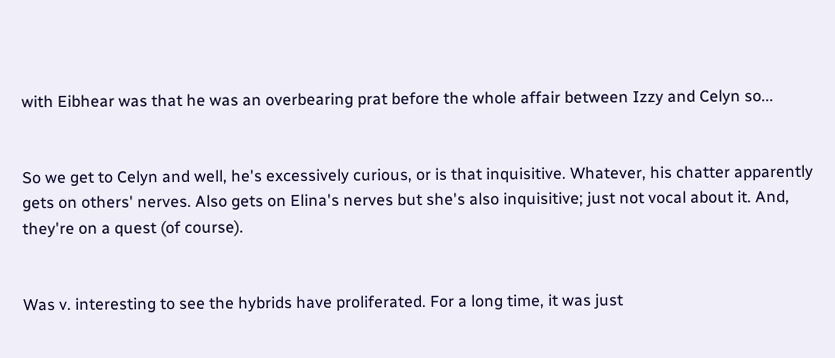with Eibhear was that he was an overbearing prat before the whole affair between Izzy and Celyn so...


So we get to Celyn and well, he's excessively curious, or is that inquisitive. Whatever, his chatter apparently gets on others' nerves. Also gets on Elina's nerves but she's also inquisitive; just not vocal about it. And, they're on a quest (of course).


Was v. interesting to see the hybrids have proliferated. For a long time, it was just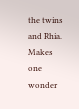the twins and Rhia. Makes one wonder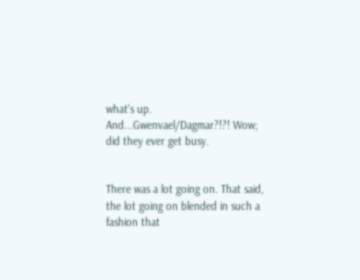what's up. And...Gwenvael/Dagmar?!?! Wow; did they ever get busy.


There was a lot going on. That said, the lot going on blended in such a fashion that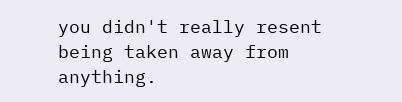you didn't really resent being taken away from anything.